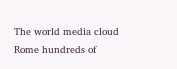The world media cloud Rome hundreds of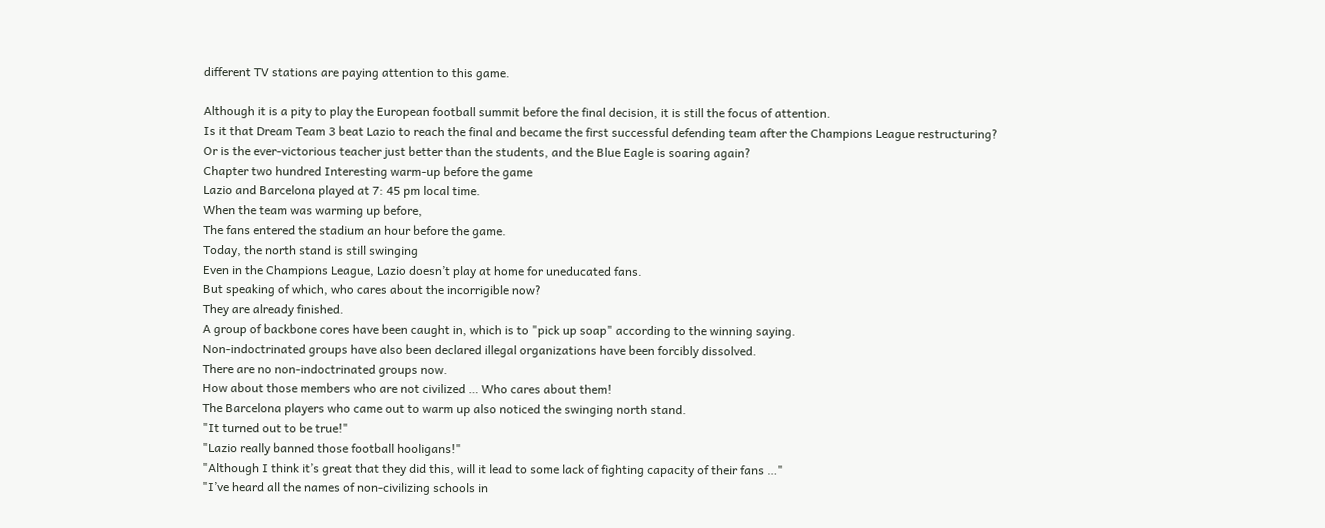different TV stations are paying attention to this game.

Although it is a pity to play the European football summit before the final decision, it is still the focus of attention.
Is it that Dream Team 3 beat Lazio to reach the final and became the first successful defending team after the Champions League restructuring?
Or is the ever-victorious teacher just better than the students, and the Blue Eagle is soaring again?
Chapter two hundred Interesting warm-up before the game
Lazio and Barcelona played at 7: 45 pm local time.
When the team was warming up before,
The fans entered the stadium an hour before the game.
Today, the north stand is still swinging
Even in the Champions League, Lazio doesn’t play at home for uneducated fans.
But speaking of which, who cares about the incorrigible now?
They are already finished.
A group of backbone cores have been caught in, which is to "pick up soap" according to the winning saying.
Non-indoctrinated groups have also been declared illegal organizations have been forcibly dissolved.
There are no non-indoctrinated groups now.
How about those members who are not civilized … Who cares about them!
The Barcelona players who came out to warm up also noticed the swinging north stand.
"It turned out to be true!"
"Lazio really banned those football hooligans!"
"Although I think it’s great that they did this, will it lead to some lack of fighting capacity of their fans …"
"I’ve heard all the names of non-civilizing schools in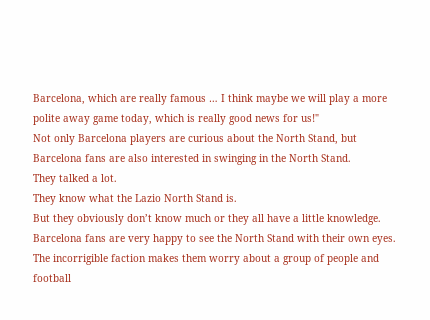Barcelona, which are really famous … I think maybe we will play a more polite away game today, which is really good news for us!"
Not only Barcelona players are curious about the North Stand, but Barcelona fans are also interested in swinging in the North Stand.
They talked a lot.
They know what the Lazio North Stand is.
But they obviously don’t know much or they all have a little knowledge.
Barcelona fans are very happy to see the North Stand with their own eyes.
The incorrigible faction makes them worry about a group of people and football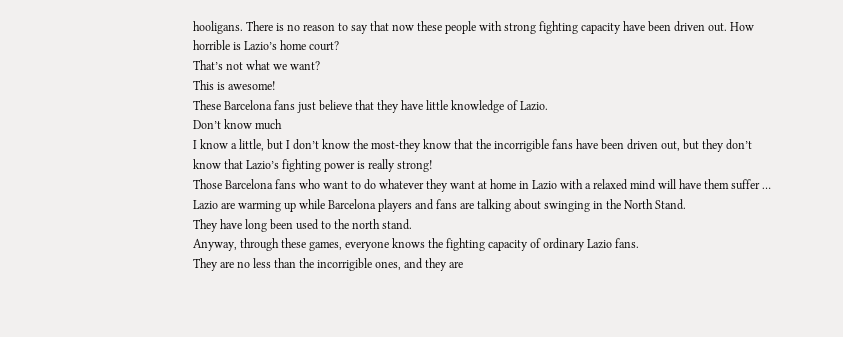hooligans. There is no reason to say that now these people with strong fighting capacity have been driven out. How horrible is Lazio’s home court?
That’s not what we want?
This is awesome!
These Barcelona fans just believe that they have little knowledge of Lazio.
Don’t know much
I know a little, but I don’t know the most-they know that the incorrigible fans have been driven out, but they don’t know that Lazio’s fighting power is really strong!
Those Barcelona fans who want to do whatever they want at home in Lazio with a relaxed mind will have them suffer …
Lazio are warming up while Barcelona players and fans are talking about swinging in the North Stand.
They have long been used to the north stand.
Anyway, through these games, everyone knows the fighting capacity of ordinary Lazio fans.
They are no less than the incorrigible ones, and they are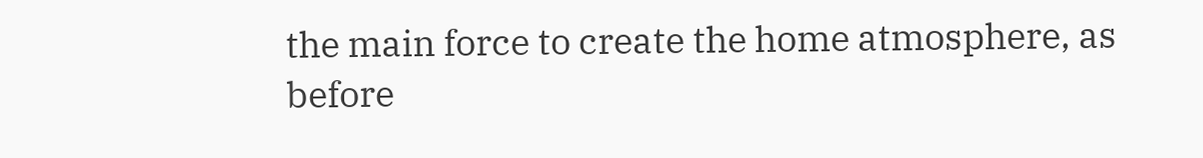the main force to create the home atmosphere, as before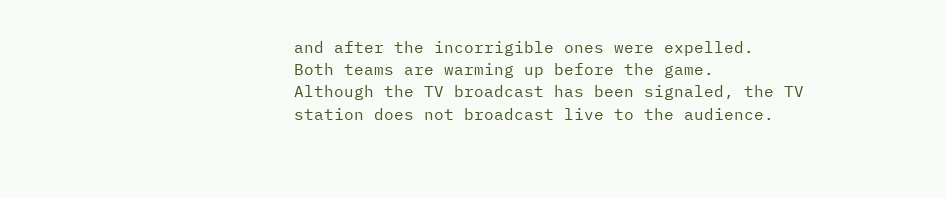and after the incorrigible ones were expelled.
Both teams are warming up before the game.
Although the TV broadcast has been signaled, the TV station does not broadcast live to the audience.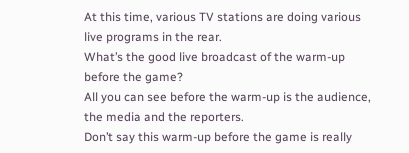At this time, various TV stations are doing various live programs in the rear.
What’s the good live broadcast of the warm-up before the game?
All you can see before the warm-up is the audience, the media and the reporters.
Don’t say this warm-up before the game is really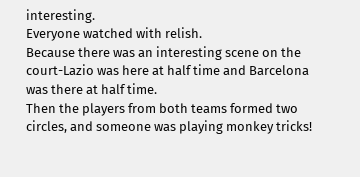interesting.
Everyone watched with relish.
Because there was an interesting scene on the court-Lazio was here at half time and Barcelona was there at half time.
Then the players from both teams formed two circles, and someone was playing monkey tricks!